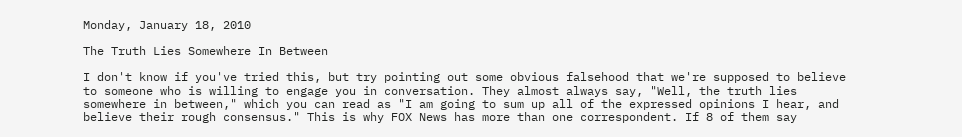Monday, January 18, 2010

The Truth Lies Somewhere In Between

I don't know if you've tried this, but try pointing out some obvious falsehood that we're supposed to believe to someone who is willing to engage you in conversation. They almost always say, "Well, the truth lies somewhere in between," which you can read as "I am going to sum up all of the expressed opinions I hear, and believe their rough consensus." This is why FOX News has more than one correspondent. If 8 of them say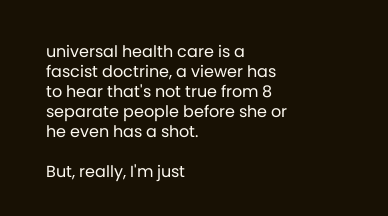universal health care is a fascist doctrine, a viewer has to hear that's not true from 8 separate people before she or he even has a shot.

But, really, I'm just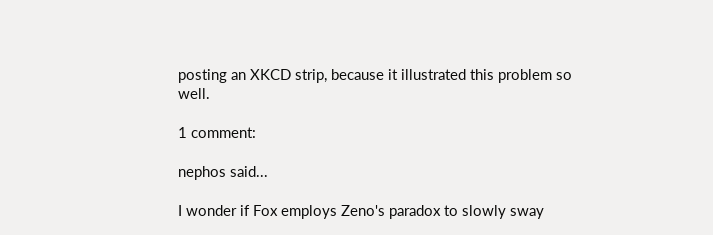posting an XKCD strip, because it illustrated this problem so well.

1 comment:

nephos said...

I wonder if Fox employs Zeno's paradox to slowly sway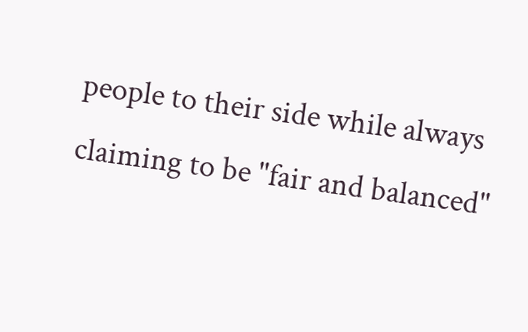people to their side while always claiming to be "fair and balanced"